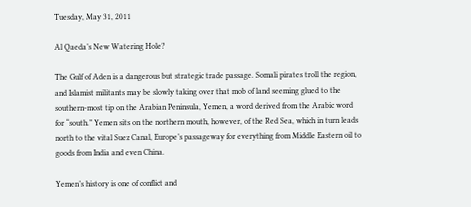Tuesday, May 31, 2011

Al Qaeda’s New Watering Hole?

The Gulf of Aden is a dangerous but strategic trade passage. Somali pirates troll the region, and Islamist militants may be slowly taking over that mob of land seeming glued to the southern-most tip on the Arabian Peninsula, Yemen, a word derived from the Arabic word for “south.” Yemen sits on the northern mouth, however, of the Red Sea, which in turn leads north to the vital Suez Canal, Europe’s passageway for everything from Middle Eastern oil to goods from India and even China.

Yemen’s history is one of conflict and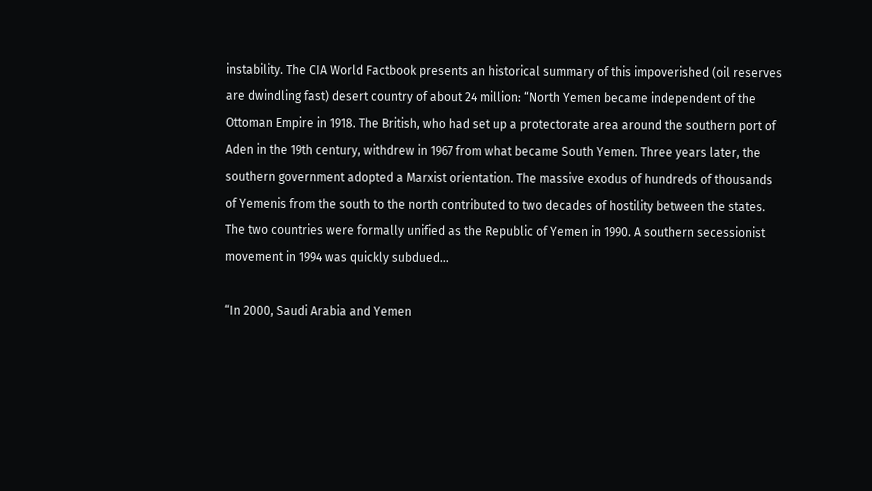instability. The CIA World Factbook presents an historical summary of this impoverished (oil reserves are dwindling fast) desert country of about 24 million: “North Yemen became independent of the Ottoman Empire in 1918. The British, who had set up a protectorate area around the southern port of Aden in the 19th century, withdrew in 1967 from what became South Yemen. Three years later, the southern government adopted a Marxist orientation. The massive exodus of hundreds of thousands of Yemenis from the south to the north contributed to two decades of hostility between the states. The two countries were formally unified as the Republic of Yemen in 1990. A southern secessionist movement in 1994 was quickly subdued…

“In 2000, Saudi Arabia and Yemen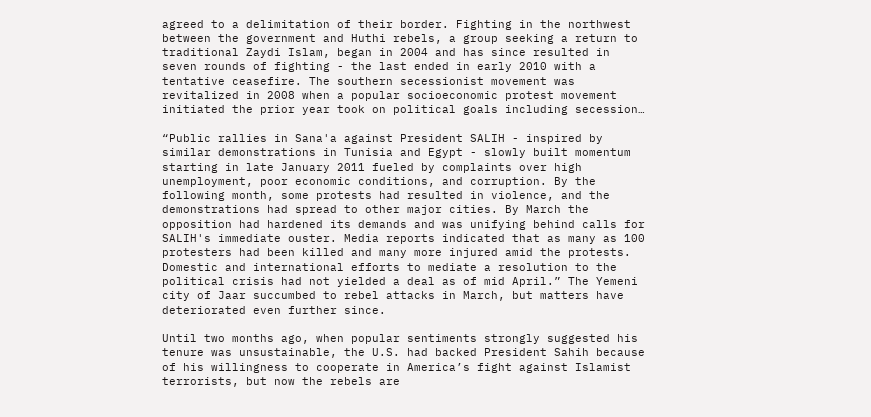agreed to a delimitation of their border. Fighting in the northwest between the government and Huthi rebels, a group seeking a return to traditional Zaydi Islam, began in 2004 and has since resulted in seven rounds of fighting - the last ended in early 2010 with a tentative ceasefire. The southern secessionist movement was revitalized in 2008 when a popular socioeconomic protest movement initiated the prior year took on political goals including secession…

“Public rallies in Sana'a against President SALIH - inspired by similar demonstrations in Tunisia and Egypt - slowly built momentum starting in late January 2011 fueled by complaints over high unemployment, poor economic conditions, and corruption. By the following month, some protests had resulted in violence, and the demonstrations had spread to other major cities. By March the opposition had hardened its demands and was unifying behind calls for SALIH's immediate ouster. Media reports indicated that as many as 100 protesters had been killed and many more injured amid the protests. Domestic and international efforts to mediate a resolution to the political crisis had not yielded a deal as of mid April.” The Yemeni city of Jaar succumbed to rebel attacks in March, but matters have deteriorated even further since.

Until two months ago, when popular sentiments strongly suggested his tenure was unsustainable, the U.S. had backed President Sahih because of his willingness to cooperate in America’s fight against Islamist terrorists, but now the rebels are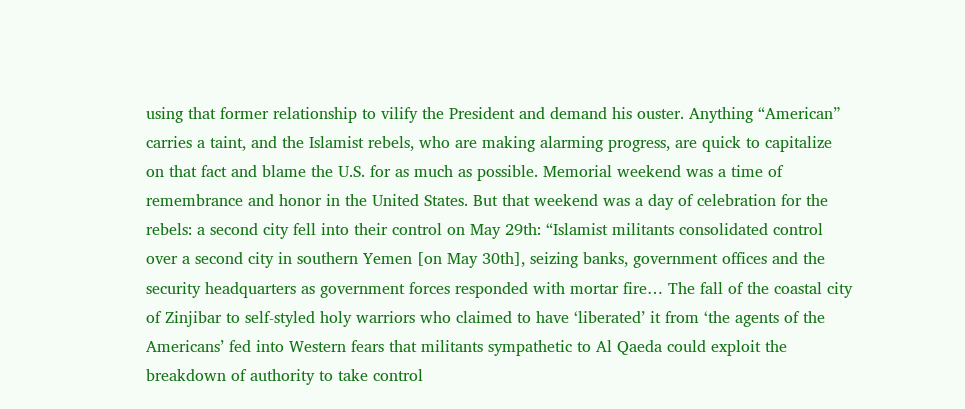using that former relationship to vilify the President and demand his ouster. Anything “American” carries a taint, and the Islamist rebels, who are making alarming progress, are quick to capitalize on that fact and blame the U.S. for as much as possible. Memorial weekend was a time of remembrance and honor in the United States. But that weekend was a day of celebration for the rebels: a second city fell into their control on May 29th: “Islamist militants consolidated control over a second city in southern Yemen [on May 30th], seizing banks, government offices and the security headquarters as government forces responded with mortar fire… The fall of the coastal city of Zinjibar to self-styled holy warriors who claimed to have ‘liberated’ it from ‘the agents of the Americans’ fed into Western fears that militants sympathetic to Al Qaeda could exploit the breakdown of authority to take control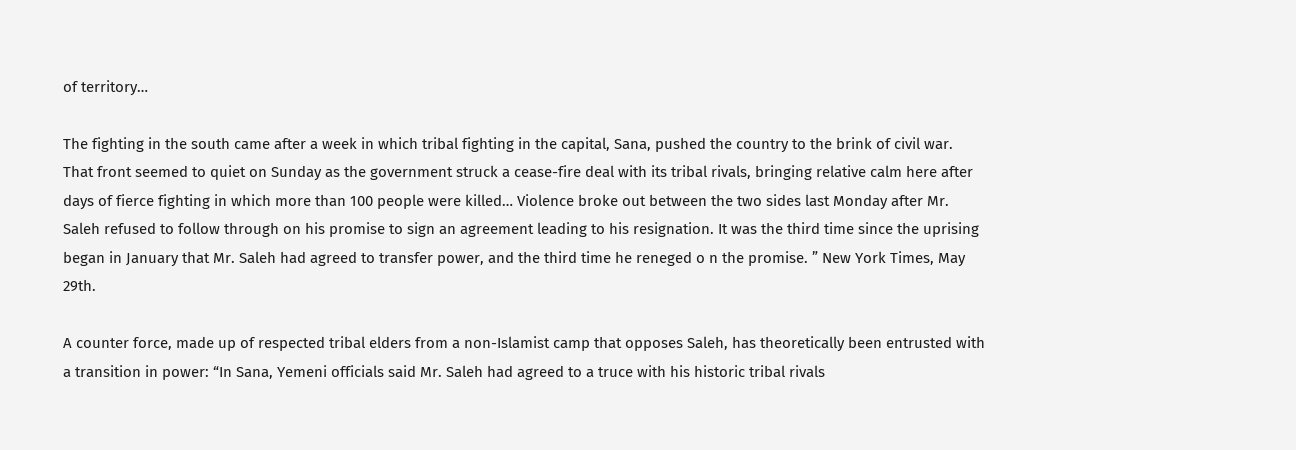of territory…

The fighting in the south came after a week in which tribal fighting in the capital, Sana, pushed the country to the brink of civil war. That front seemed to quiet on Sunday as the government struck a cease-fire deal with its tribal rivals, bringing relative calm here after days of fierce fighting in which more than 100 people were killed… Violence broke out between the two sides last Monday after Mr. Saleh refused to follow through on his promise to sign an agreement leading to his resignation. It was the third time since the uprising began in January that Mr. Saleh had agreed to transfer power, and the third time he reneged o n the promise. ” New York Times, May 29th.

A counter force, made up of respected tribal elders from a non-Islamist camp that opposes Saleh, has theoretically been entrusted with a transition in power: “In Sana, Yemeni officials said Mr. Saleh had agreed to a truce with his historic tribal rivals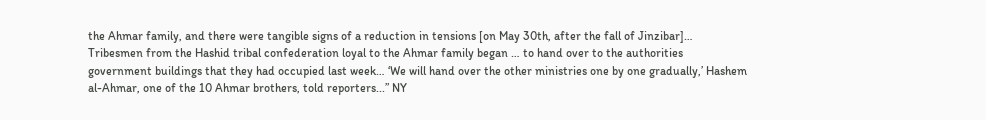the Ahmar family, and there were tangible signs of a reduction in tensions [on May 30th, after the fall of Jinzibar]… Tribesmen from the Hashid tribal confederation loyal to the Ahmar family began … to hand over to the authorities government buildings that they had occupied last week… ‘We will hand over the other ministries one by one gradually,’ Hashem al-Ahmar, one of the 10 Ahmar brothers, told reporters...” NY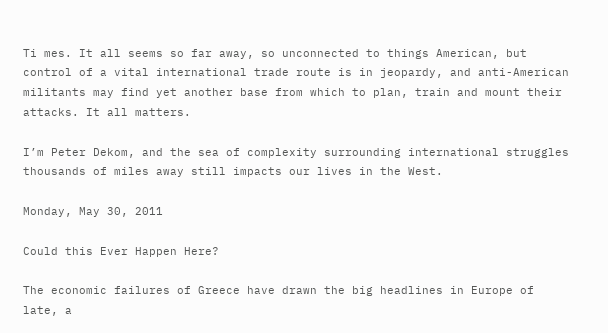Ti mes. It all seems so far away, so unconnected to things American, but control of a vital international trade route is in jeopardy, and anti-American militants may find yet another base from which to plan, train and mount their attacks. It all matters.

I’m Peter Dekom, and the sea of complexity surrounding international struggles thousands of miles away still impacts our lives in the West.

Monday, May 30, 2011

Could this Ever Happen Here?

The economic failures of Greece have drawn the big headlines in Europe of late, a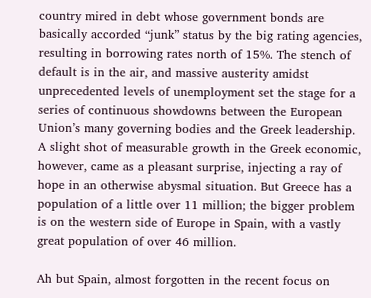country mired in debt whose government bonds are basically accorded “junk” status by the big rating agencies, resulting in borrowing rates north of 15%. The stench of default is in the air, and massive austerity amidst unprecedented levels of unemployment set the stage for a series of continuous showdowns between the European Union’s many governing bodies and the Greek leadership. A slight shot of measurable growth in the Greek economic, however, came as a pleasant surprise, injecting a ray of hope in an otherwise abysmal situation. But Greece has a population of a little over 11 million; the bigger problem is on the western side of Europe in Spain, with a vastly great population of over 46 million.

Ah but Spain, almost forgotten in the recent focus on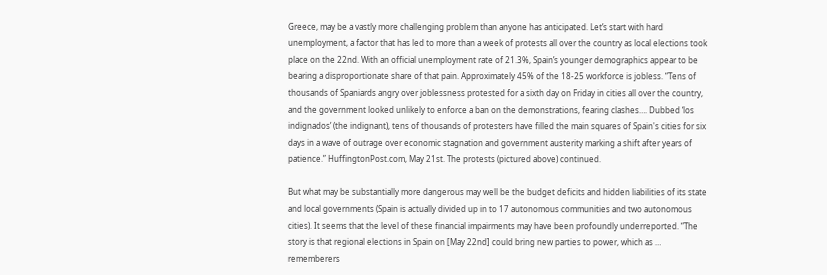Greece, may be a vastly more challenging problem than anyone has anticipated. Let’s start with hard unemployment, a factor that has led to more than a week of protests all over the country as local elections took place on the 22nd. With an official unemployment rate of 21.3%, Spain’s younger demographics appear to be bearing a disproportionate share of that pain. Approximately 45% of the 18-25 workforce is jobless. “Tens of thousands of Spaniards angry over joblessness protested for a sixth day on Friday in cities all over the country, and the government looked unlikely to enforce a ban on the demonstrations, fearing clashes…. Dubbed ‘los indignados’ (the indignant), tens of thousands of protesters have filled the main squares of Spain's cities for six days in a wave of outrage over economic stagnation and government austerity marking a shift after years of patience.” HuffingtonPost.com, May 21st. The protests (pictured above) continued.

But what may be substantially more dangerous may well be the budget deficits and hidden liabilities of its state and local governments (Spain is actually divided up in to 17 autonomous communities and two autonomous cities). It seems that the level of these financial impairments may have been profoundly underreported. “The story is that regional elections in Spain on [May 22nd] could bring new parties to power, which as … rememberers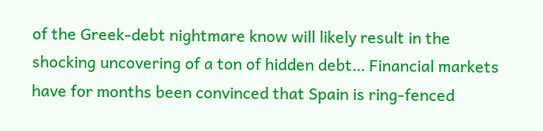of the Greek-debt nightmare know will likely result in the shocking uncovering of a ton of hidden debt… Financial markets have for months been convinced that Spain is ring-fenced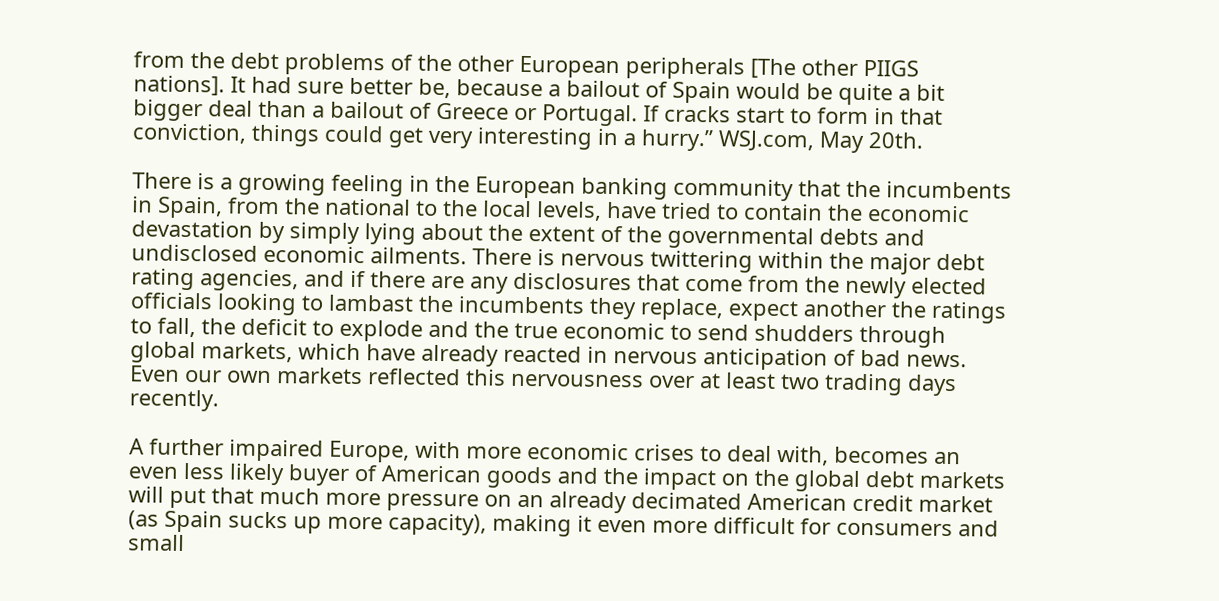from the debt problems of the other European peripherals [The other PIIGS nations]. It had sure better be, because a bailout of Spain would be quite a bit bigger deal than a bailout of Greece or Portugal. If cracks start to form in that conviction, things could get very interesting in a hurry.” WSJ.com, May 20th.

There is a growing feeling in the European banking community that the incumbents in Spain, from the national to the local levels, have tried to contain the economic devastation by simply lying about the extent of the governmental debts and undisclosed economic ailments. There is nervous twittering within the major debt rating agencies, and if there are any disclosures that come from the newly elected officials looking to lambast the incumbents they replace, expect another the ratings to fall, the deficit to explode and the true economic to send shudders through global markets, which have already reacted in nervous anticipation of bad news. Even our own markets reflected this nervousness over at least two trading days recently.

A further impaired Europe, with more economic crises to deal with, becomes an even less likely buyer of American goods and the impact on the global debt markets will put that much more pressure on an already decimated American credit market (as Spain sucks up more capacity), making it even more difficult for consumers and small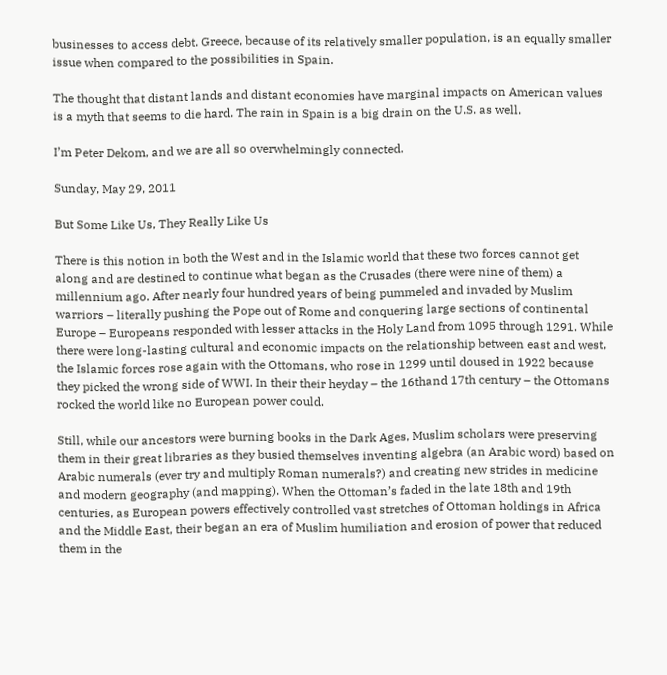businesses to access debt. Greece, because of its relatively smaller population, is an equally smaller issue when compared to the possibilities in Spain.

The thought that distant lands and distant economies have marginal impacts on American values is a myth that seems to die hard. The rain in Spain is a big drain on the U.S. as well.

I’m Peter Dekom, and we are all so overwhelmingly connected.

Sunday, May 29, 2011

But Some Like Us, They Really Like Us

There is this notion in both the West and in the Islamic world that these two forces cannot get along and are destined to continue what began as the Crusades (there were nine of them) a millennium ago. After nearly four hundred years of being pummeled and invaded by Muslim warriors – literally pushing the Pope out of Rome and conquering large sections of continental Europe – Europeans responded with lesser attacks in the Holy Land from 1095 through 1291. While there were long-lasting cultural and economic impacts on the relationship between east and west, the Islamic forces rose again with the Ottomans, who rose in 1299 until doused in 1922 because they picked the wrong side of WWI. In their their heyday – the 16thand 17th century – the Ottomans rocked the world like no European power could.

Still, while our ancestors were burning books in the Dark Ages, Muslim scholars were preserving them in their great libraries as they busied themselves inventing algebra (an Arabic word) based on Arabic numerals (ever try and multiply Roman numerals?) and creating new strides in medicine and modern geography (and mapping). When the Ottoman’s faded in the late 18th and 19th centuries, as European powers effectively controlled vast stretches of Ottoman holdings in Africa and the Middle East, their began an era of Muslim humiliation and erosion of power that reduced them in the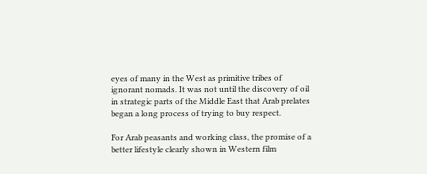eyes of many in the West as primitive tribes of ignorant nomads. It was not until the discovery of oil in strategic parts of the Middle East that Arab prelates began a long process of trying to buy respect.

For Arab peasants and working class, the promise of a better lifestyle clearly shown in Western film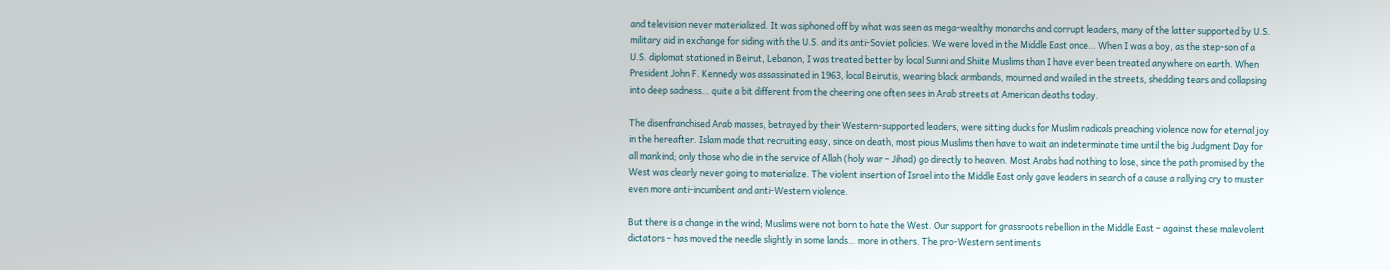and television never materialized. It was siphoned off by what was seen as mega-wealthy monarchs and corrupt leaders, many of the latter supported by U.S. military aid in exchange for siding with the U.S. and its anti-Soviet policies. We were loved in the Middle East once… When I was a boy, as the step-son of a U.S. diplomat stationed in Beirut, Lebanon, I was treated better by local Sunni and Shiite Muslims than I have ever been treated anywhere on earth. When President John F. Kennedy was assassinated in 1963, local Beirutis, wearing black armbands, mourned and wailed in the streets, shedding tears and collapsing into deep sadness… quite a bit different from the cheering one often sees in Arab streets at American deaths today.

The disenfranchised Arab masses, betrayed by their Western-supported leaders, were sitting ducks for Muslim radicals preaching violence now for eternal joy in the hereafter. Islam made that recruiting easy, since on death, most pious Muslims then have to wait an indeterminate time until the big Judgment Day for all mankind; only those who die in the service of Allah (holy war – Jihad) go directly to heaven. Most Arabs had nothing to lose, since the path promised by the West was clearly never going to materialize. The violent insertion of Israel into the Middle East only gave leaders in search of a cause a rallying cry to muster even more anti-incumbent and anti-Western violence.

But there is a change in the wind; Muslims were not born to hate the West. Our support for grassroots rebellion in the Middle East – against these malevolent dictators – has moved the needle slightly in some lands… more in others. The pro-Western sentiments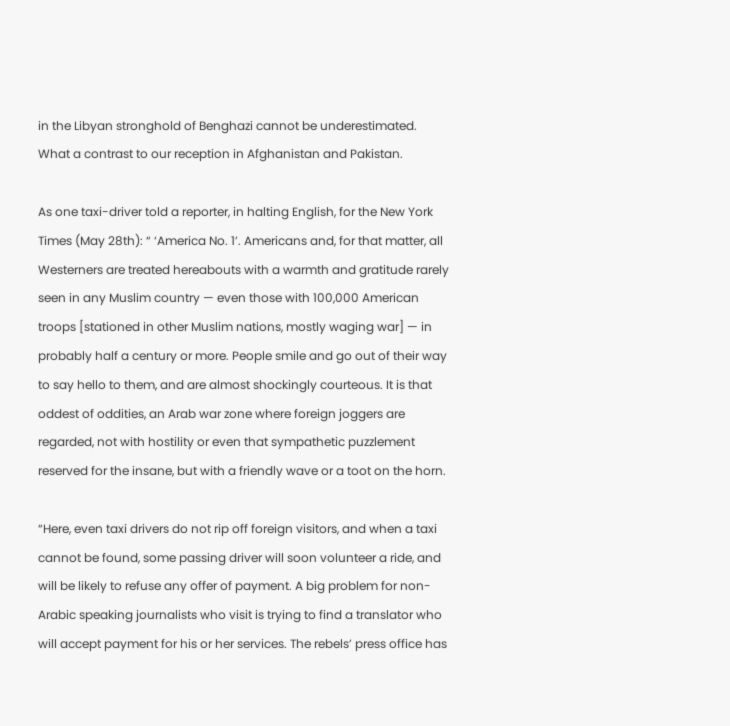in the Libyan stronghold of Benghazi cannot be underestimated. What a contrast to our reception in Afghanistan and Pakistan.

As one taxi-driver told a reporter, in halting English, for the New York Times (May 28th): “ ‘America No. 1’. Americans and, for that matter, all Westerners are treated hereabouts with a warmth and gratitude rarely seen in any Muslim country — even those with 100,000 American troops [stationed in other Muslim nations, mostly waging war] — in probably half a century or more. People smile and go out of their way to say hello to them, and are almost shockingly courteous. It is that oddest of oddities, an Arab war zone where foreign joggers are regarded, not with hostility or even that sympathetic puzzlement reserved for the insane, but with a friendly wave or a toot on the horn.

“Here, even taxi drivers do not rip off foreign visitors, and when a taxi cannot be found, some passing driver will soon volunteer a ride, and will be likely to refuse any offer of payment. A big problem for non-Arabic speaking journalists who visit is trying to find a translator who will accept payment for his or her services. The rebels’ press office has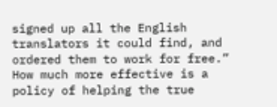signed up all the English translators it could find, and ordered them to work for free.” How much more effective is a policy of helping the true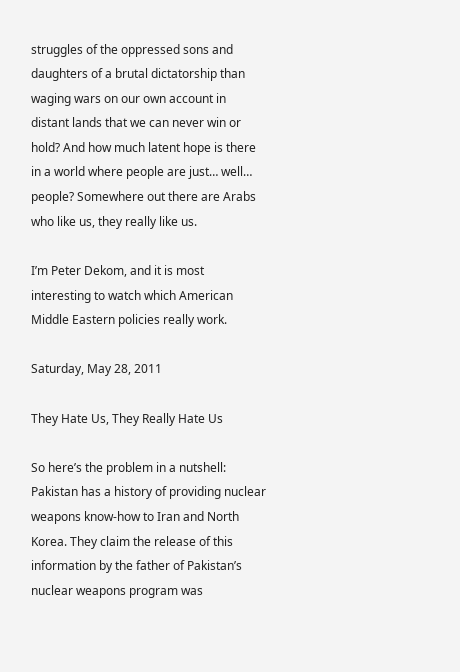struggles of the oppressed sons and daughters of a brutal dictatorship than waging wars on our own account in distant lands that we can never win or hold? And how much latent hope is there in a world where people are just… well… people? Somewhere out there are Arabs who like us, they really like us.

I’m Peter Dekom, and it is most interesting to watch which American Middle Eastern policies really work.

Saturday, May 28, 2011

They Hate Us, They Really Hate Us

So here’s the problem in a nutshell: Pakistan has a history of providing nuclear weapons know-how to Iran and North Korea. They claim the release of this information by the father of Pakistan’s nuclear weapons program was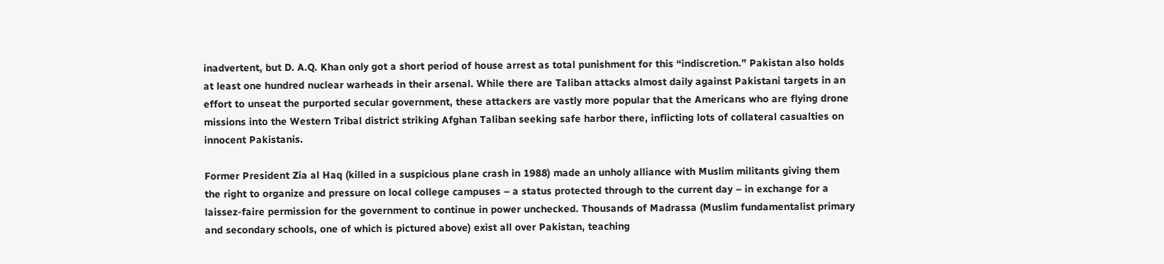inadvertent, but D. A.Q. Khan only got a short period of house arrest as total punishment for this “indiscretion.” Pakistan also holds at least one hundred nuclear warheads in their arsenal. While there are Taliban attacks almost daily against Pakistani targets in an effort to unseat the purported secular government, these attackers are vastly more popular that the Americans who are flying drone missions into the Western Tribal district striking Afghan Taliban seeking safe harbor there, inflicting lots of collateral casualties on innocent Pakistanis.

Former President Zia al Haq (killed in a suspicious plane crash in 1988) made an unholy alliance with Muslim militants giving them the right to organize and pressure on local college campuses – a status protected through to the current day – in exchange for a laissez-faire permission for the government to continue in power unchecked. Thousands of Madrassa (Muslim fundamentalist primary and secondary schools, one of which is pictured above) exist all over Pakistan, teaching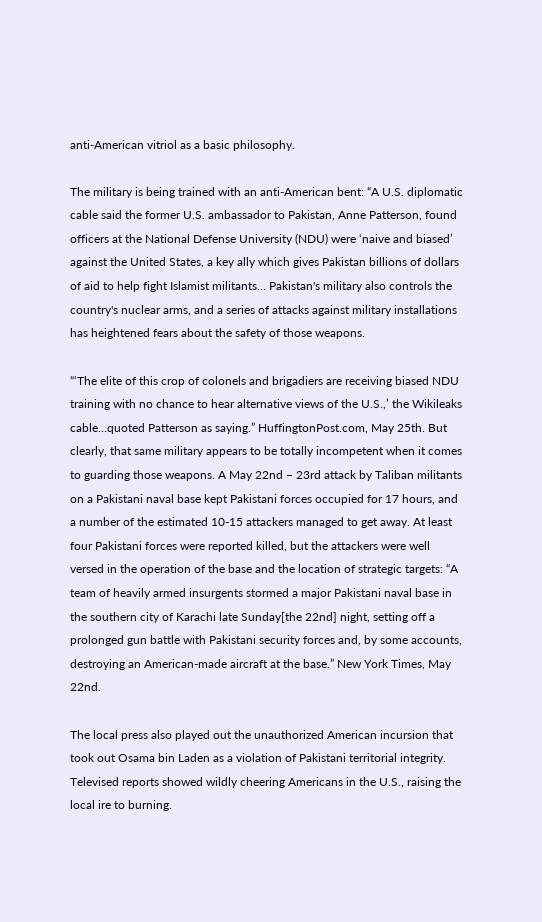anti-American vitriol as a basic philosophy.

The military is being trained with an anti-American bent: “A U.S. diplomatic cable said the former U.S. ambassador to Pakistan, Anne Patterson, found officers at the National Defense University (NDU) were ‘naive and biased’ against the United States, a key ally which gives Pakistan billions of dollars of aid to help fight Islamist militants… Pakistan's military also controls the country's nuclear arms, and a series of attacks against military installations has heightened fears about the safety of those weapons.

“‘The elite of this crop of colonels and brigadiers are receiving biased NDU training with no chance to hear alternative views of the U.S.,’ the Wikileaks cable…quoted Patterson as saying.” HuffingtonPost.com, May 25th. But clearly, that same military appears to be totally incompetent when it comes to guarding those weapons. A May 22nd – 23rd attack by Taliban militants on a Pakistani naval base kept Pakistani forces occupied for 17 hours, and a number of the estimated 10-15 attackers managed to get away. At least four Pakistani forces were reported killed, but the attackers were well versed in the operation of the base and the location of strategic targets: “A team of heavily armed insurgents stormed a major Pakistani naval base in the southern city of Karachi late Sunday[the 22nd] night, setting off a prolonged gun battle with Pakistani security forces and, by some accounts, destroying an American-made aircraft at the base.” New York Times, May 22nd.

The local press also played out the unauthorized American incursion that took out Osama bin Laden as a violation of Pakistani territorial integrity. Televised reports showed wildly cheering Americans in the U.S., raising the local ire to burning.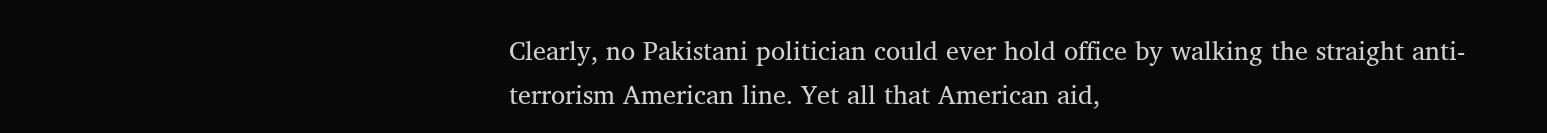Clearly, no Pakistani politician could ever hold office by walking the straight anti-terrorism American line. Yet all that American aid,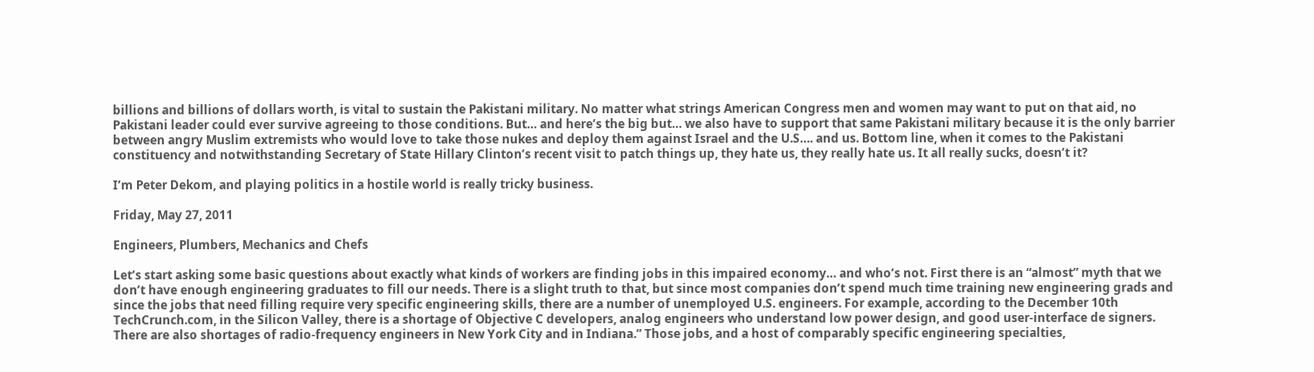billions and billions of dollars worth, is vital to sustain the Pakistani military. No matter what strings American Congress men and women may want to put on that aid, no Pakistani leader could ever survive agreeing to those conditions. But… and here’s the big but… we also have to support that same Pakistani military because it is the only barrier between angry Muslim extremists who would love to take those nukes and deploy them against Israel and the U.S…. and us. Bottom line, when it comes to the Pakistani constituency and notwithstanding Secretary of State Hillary Clinton’s recent visit to patch things up, they hate us, they really hate us. It all really sucks, doesn’t it?

I’m Peter Dekom, and playing politics in a hostile world is really tricky business.

Friday, May 27, 2011

Engineers, Plumbers, Mechanics and Chefs

Let’s start asking some basic questions about exactly what kinds of workers are finding jobs in this impaired economy… and who’s not. First there is an “almost” myth that we don’t have enough engineering graduates to fill our needs. There is a slight truth to that, but since most companies don’t spend much time training new engineering grads and since the jobs that need filling require very specific engineering skills, there are a number of unemployed U.S. engineers. For example, according to the December 10th TechCrunch.com, in the Silicon Valley, there is a shortage of Objective C developers, analog engineers who understand low power design, and good user-interface de signers. There are also shortages of radio-frequency engineers in New York City and in Indiana.” Those jobs, and a host of comparably specific engineering specialties,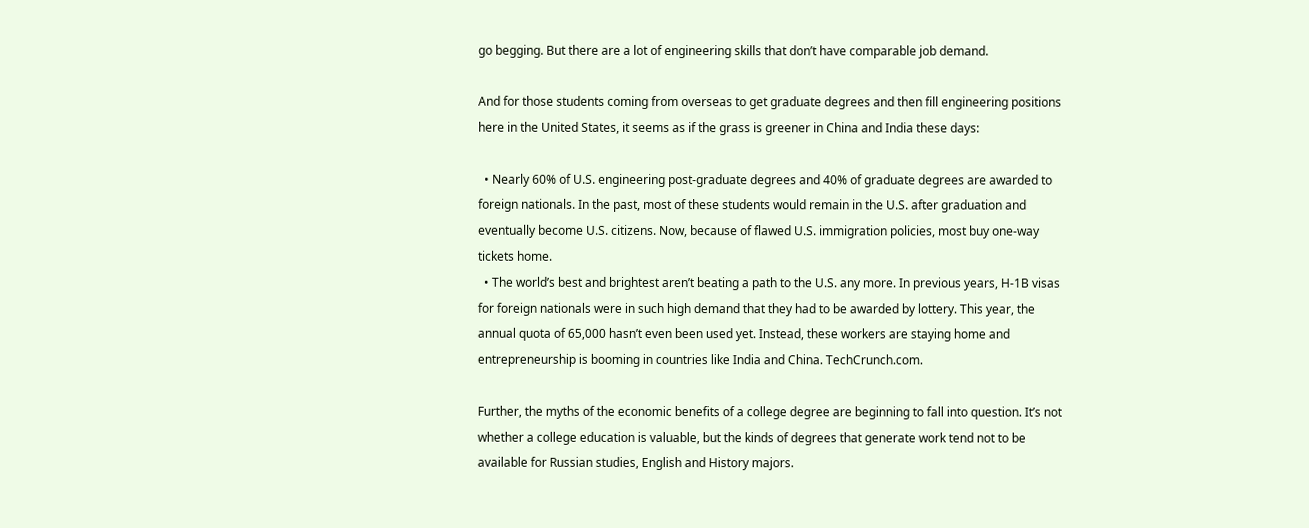go begging. But there are a lot of engineering skills that don’t have comparable job demand.

And for those students coming from overseas to get graduate degrees and then fill engineering positions here in the United States, it seems as if the grass is greener in China and India these days:

  • Nearly 60% of U.S. engineering post-graduate degrees and 40% of graduate degrees are awarded to foreign nationals. In the past, most of these students would remain in the U.S. after graduation and eventually become U.S. citizens. Now, because of flawed U.S. immigration policies, most buy one-way tickets home.
  • The world’s best and brightest aren’t beating a path to the U.S. any more. In previous years, H-1B visas for foreign nationals were in such high demand that they had to be awarded by lottery. This year, the annual quota of 65,000 hasn’t even been used yet. Instead, these workers are staying home and entrepreneurship is booming in countries like India and China. TechCrunch.com.

Further, the myths of the economic benefits of a college degree are beginning to fall into question. It’s not whether a college education is valuable, but the kinds of degrees that generate work tend not to be available for Russian studies, English and History majors.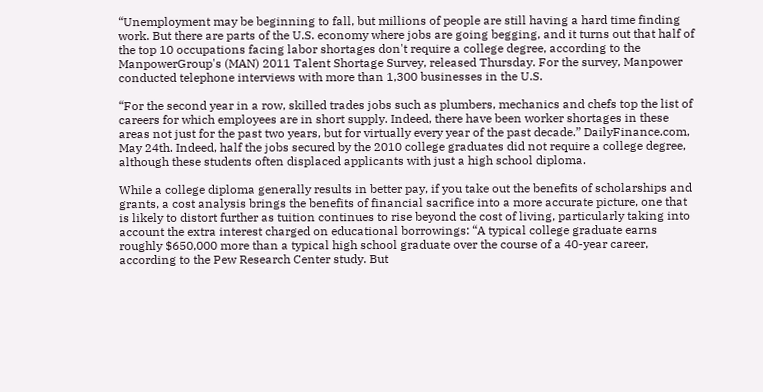“Unemployment may be beginning to fall, but millions of people are still having a hard time finding work. But there are parts of the U.S. economy where jobs are going begging, and it turns out that half of the top 10 occupations facing labor shortages don't require a college degree, according to the ManpowerGroup's (MAN) 2011 Talent Shortage Survey, released Thursday. For the survey, Manpower conducted telephone interviews with more than 1,300 businesses in the U.S.

“For the second year in a row, skilled trades jobs such as plumbers, mechanics and chefs top the list of careers for which employees are in short supply. Indeed, there have been worker shortages in these areas not just for the past two years, but for virtually every year of the past decade.” DailyFinance.com, May 24th. Indeed, half the jobs secured by the 2010 college graduates did not require a college degree, although these students often displaced applicants with just a high school diploma.

While a college diploma generally results in better pay, if you take out the benefits of scholarships and grants, a cost analysis brings the benefits of financial sacrifice into a more accurate picture, one that is likely to distort further as tuition continues to rise beyond the cost of living, particularly taking into account the extra interest charged on educational borrowings: “A typical college graduate earns roughly $650,000 more than a typical high school graduate over the course of a 40-year career, according to the Pew Research Center study. But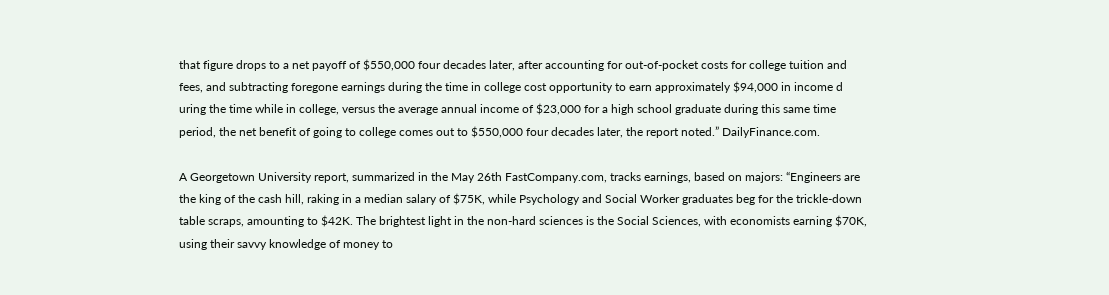that figure drops to a net payoff of $550,000 four decades later, after accounting for out-of-pocket costs for college tuition and fees, and subtracting foregone earnings during the time in college cost opportunity to earn approximately $94,000 in income d uring the time while in college, versus the average annual income of $23,000 for a high school graduate during this same time period, the net benefit of going to college comes out to $550,000 four decades later, the report noted.” DailyFinance.com.

A Georgetown University report, summarized in the May 26th FastCompany.com, tracks earnings, based on majors: “Engineers are the king of the cash hill, raking in a median salary of $75K, while Psychology and Social Worker graduates beg for the trickle-down table scraps, amounting to $42K. The brightest light in the non-hard sciences is the Social Sciences, with economists earning $70K, using their savvy knowledge of money to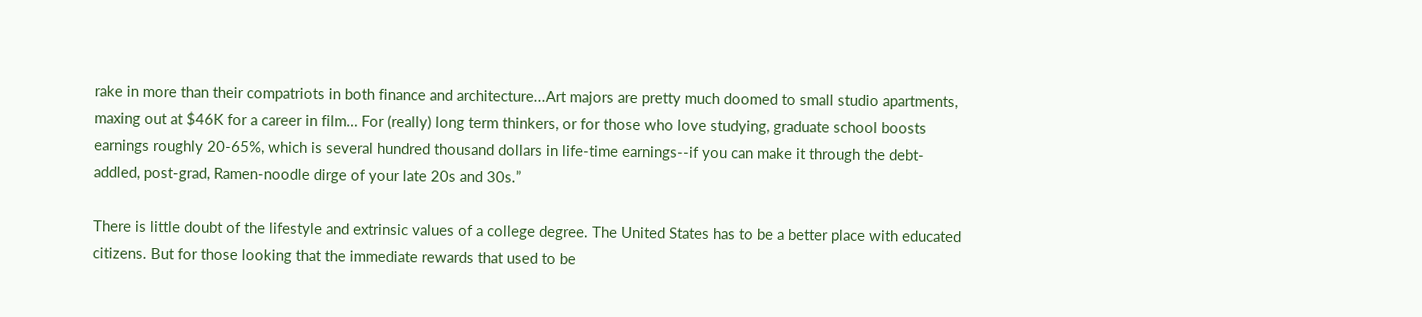rake in more than their compatriots in both finance and architecture...Art majors are pretty much doomed to small studio apartments, maxing out at $46K for a career in film… For (really) long term thinkers, or for those who love studying, graduate school boosts earnings roughly 20-65%, which is several hundred thousand dollars in life-time earnings--if you can make it through the debt-addled, post-grad, Ramen-noodle dirge of your late 20s and 30s.”

There is little doubt of the lifestyle and extrinsic values of a college degree. The United States has to be a better place with educated citizens. But for those looking that the immediate rewards that used to be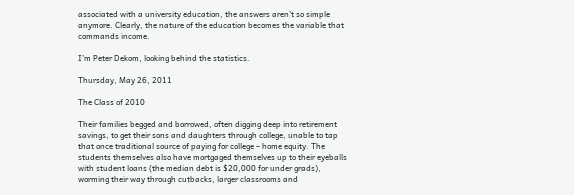associated with a university education, the answers aren’t so simple anymore. Clearly, the nature of the education becomes the variable that commands income.

I’m Peter Dekom, looking behind the statistics.

Thursday, May 26, 2011

The Class of 2010

Their families begged and borrowed, often digging deep into retirement savings, to get their sons and daughters through college, unable to tap that once traditional source of paying for college – home equity. The students themselves also have mortgaged themselves up to their eyeballs with student loans (the median debt is $20,000 for under grads), worming their way through cutbacks, larger classrooms and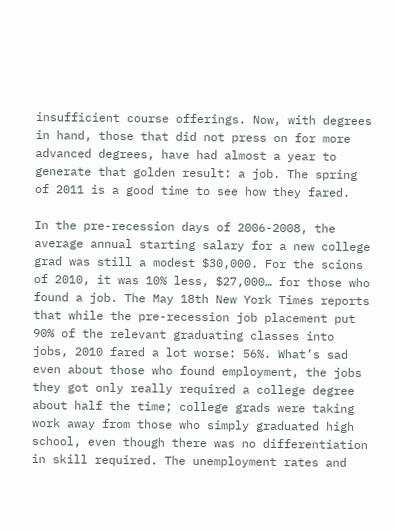insufficient course offerings. Now, with degrees in hand, those that did not press on for more advanced degrees, have had almost a year to generate that golden result: a job. The spring of 2011 is a good time to see how they fared.

In the pre-recession days of 2006-2008, the average annual starting salary for a new college grad was still a modest $30,000. For the scions of 2010, it was 10% less, $27,000… for those who found a job. The May 18th New York Times reports that while the pre-recession job placement put 90% of the relevant graduating classes into jobs, 2010 fared a lot worse: 56%. What’s sad even about those who found employment, the jobs they got only really required a college degree about half the time; college grads were taking work away from those who simply graduated high school, even though there was no differentiation in skill required. The unemployment rates and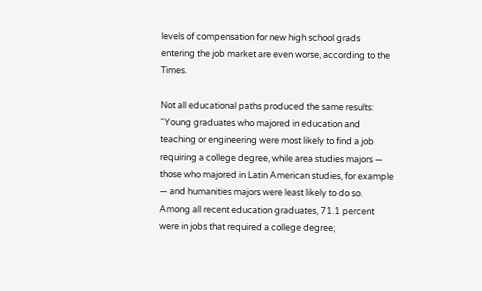levels of compensation for new high school grads entering the job market are even worse, according to the Times.

Not all educational paths produced the same results: “Young graduates who majored in education and teaching or engineering were most likely to find a job requiring a college degree, while area studies majors — those who majored in Latin American studies, for example — and humanities majors were least likely to do so. Among all recent education graduates, 71.1 percent were in jobs that required a college degree;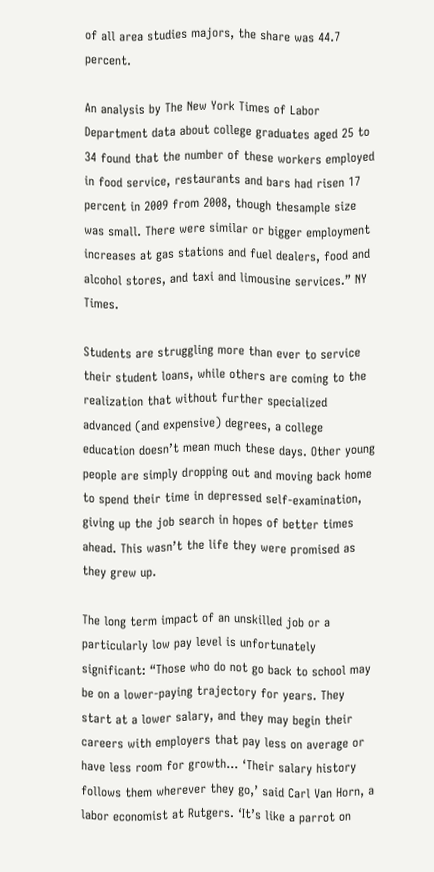of all area studies majors, the share was 44.7 percent.

An analysis by The New York Times of Labor Department data about college graduates aged 25 to 34 found that the number of these workers employed in food service, restaurants and bars had risen 17 percent in 2009 from 2008, though thesample size was small. There were similar or bigger employment increases at gas stations and fuel dealers, food and alcohol stores, and taxi and limousine services.” NY Times.

Students are struggling more than ever to service their student loans, while others are coming to the realization that without further specialized advanced (and expensive) degrees, a college education doesn’t mean much these days. Other young people are simply dropping out and moving back home to spend their time in depressed self-examination, giving up the job search in hopes of better times ahead. This wasn’t the life they were promised as they grew up.

The long term impact of an unskilled job or a particularly low pay level is unfortunately significant: “Those who do not go back to school may be on a lower-paying trajectory for years. They start at a lower salary, and they may begin their careers with employers that pay less on average or have less room for growth… ‘Their salary history follows them wherever they go,’ said Carl Van Horn, a labor economist at Rutgers. ‘It’s like a parrot on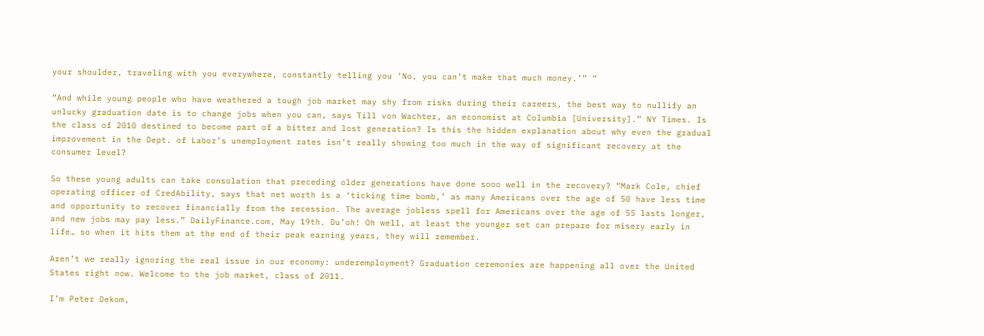your shoulder, traveling with you everywhere, constantly telling you ‘No, you can’t make that much money.’” ”

“And while young people who have weathered a tough job market may shy from risks during their careers, the best way to nullify an unlucky graduation date is to change jobs when you can, says Till von Wachter, an economist at Columbia [University].” NY Times. Is the class of 2010 destined to become part of a bitter and lost generation? Is this the hidden explanation about why even the gradual improvement in the Dept. of Labor’s unemployment rates isn’t really showing too much in the way of significant recovery at the consumer level?

So these young adults can take consolation that preceding older generations have done sooo well in the recovery? “Mark Cole, chief operating officer of CredAbility, says that net worth is a ‘ticking time bomb,’ as many Americans over the age of 50 have less time and opportunity to recover financially from the recession. The average jobless spell for Americans over the age of 55 lasts longer, and new jobs may pay less.” DailyFinance.com, May 19th. Du’oh! Oh well, at least the younger set can prepare for misery early in life… so when it hits them at the end of their peak earning years, they will remember.

Aren’t we really ignoring the real issue in our economy: underemployment? Graduation ceremonies are happening all over the United States right now. Welcome to the job market, class of 2011.

I’m Peter Dekom,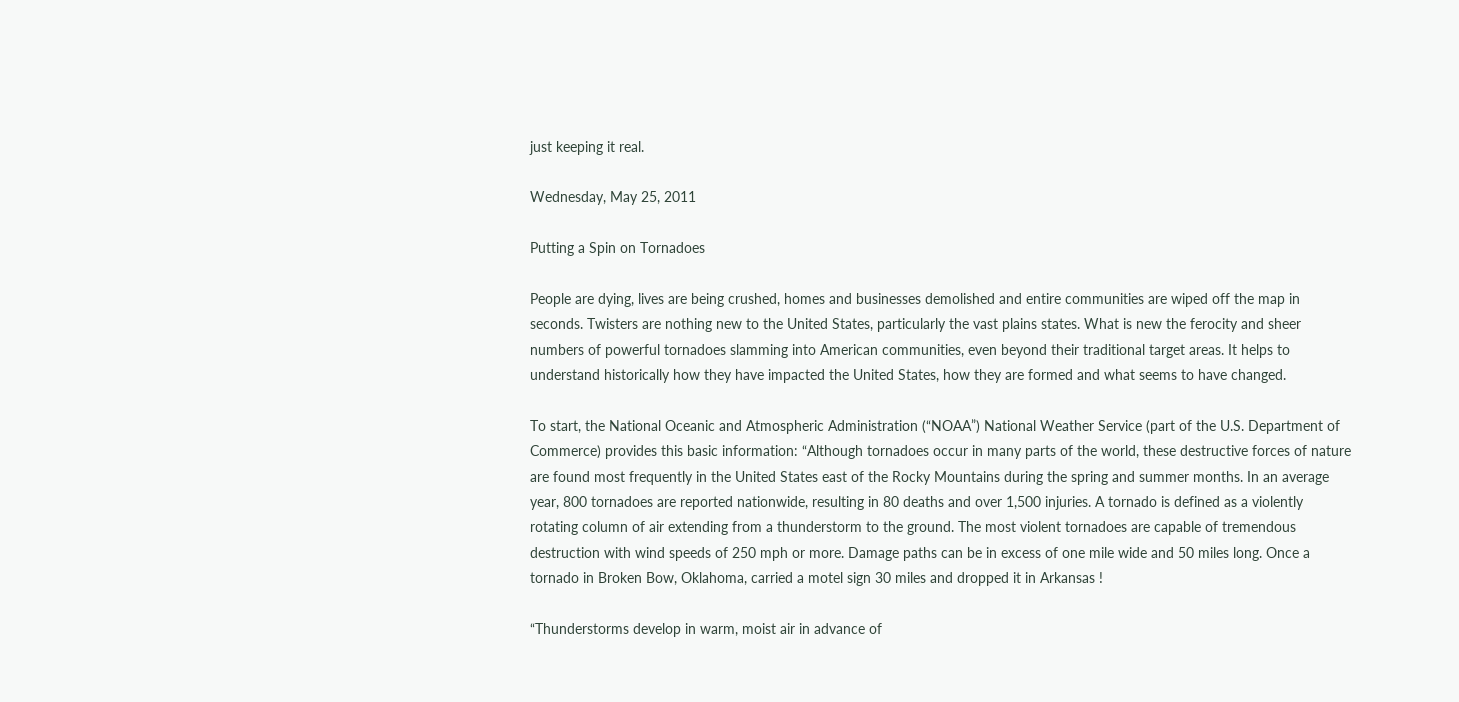just keeping it real.

Wednesday, May 25, 2011

Putting a Spin on Tornadoes

People are dying, lives are being crushed, homes and businesses demolished and entire communities are wiped off the map in seconds. Twisters are nothing new to the United States, particularly the vast plains states. What is new the ferocity and sheer numbers of powerful tornadoes slamming into American communities, even beyond their traditional target areas. It helps to understand historically how they have impacted the United States, how they are formed and what seems to have changed.

To start, the National Oceanic and Atmospheric Administration (“NOAA”) National Weather Service (part of the U.S. Department of Commerce) provides this basic information: “Although tornadoes occur in many parts of the world, these destructive forces of nature are found most frequently in the United States east of the Rocky Mountains during the spring and summer months. In an average year, 800 tornadoes are reported nationwide, resulting in 80 deaths and over 1,500 injuries. A tornado is defined as a violently rotating column of air extending from a thunderstorm to the ground. The most violent tornadoes are capable of tremendous destruction with wind speeds of 250 mph or more. Damage paths can be in excess of one mile wide and 50 miles long. Once a tornado in Broken Bow, Oklahoma, carried a motel sign 30 miles and dropped it in Arkansas !

“Thunderstorms develop in warm, moist air in advance of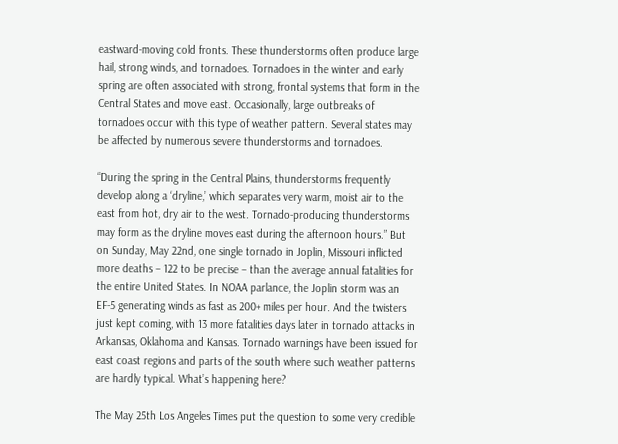eastward-moving cold fronts. These thunderstorms often produce large hail, strong winds, and tornadoes. Tornadoes in the winter and early spring are often associated with strong, frontal systems that form in the Central States and move east. Occasionally, large outbreaks of tornadoes occur with this type of weather pattern. Several states may be affected by numerous severe thunderstorms and tornadoes.

“During the spring in the Central Plains, thunderstorms frequently develop along a ‘dryline,’ which separates very warm, moist air to the east from hot, dry air to the west. Tornado-producing thunderstorms may form as the dryline moves east during the afternoon hours.” But on Sunday, May 22nd, one single tornado in Joplin, Missouri inflicted more deaths – 122 to be precise – than the average annual fatalities for the entire United States. In NOAA parlance, the Joplin storm was an EF-5 generating winds as fast as 200+ miles per hour. And the twisters just kept coming, with 13 more fatalities days later in tornado attacks in Arkansas, Oklahoma and Kansas. Tornado warnings have been issued for east coast regions and parts of the south where such weather patterns are hardly typical. What’s happening here?

The May 25th Los Angeles Times put the question to some very credible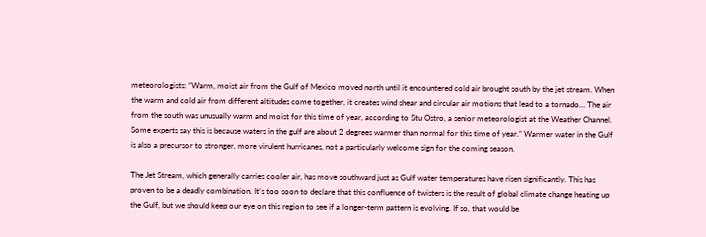meteorologists: “Warm, moist air from the Gulf of Mexico moved north until it encountered cold air brought south by the jet stream. When the warm and cold air from different altitudes come together, it creates wind shear and circular air motions that lead to a tornado… The air from the south was unusually warm and moist for this time of year, according to Stu Ostro, a senior meteorologist at the Weather Channel. Some experts say this is because waters in the gulf are about 2 degrees warmer than normal for this time of year.” Warmer water in the Gulf is also a precursor to stronger, more virulent hurricanes, not a particularly welcome sign for the coming season.

The Jet Stream, which generally carries cooler air, has move southward just as Gulf water temperatures have risen significantly. This has proven to be a deadly combination. It’s too soon to declare that this confluence of twisters is the result of global climate change heating up the Gulf, but we should keep our eye on this region to see if a longer-term pattern is evolving. If so, that would be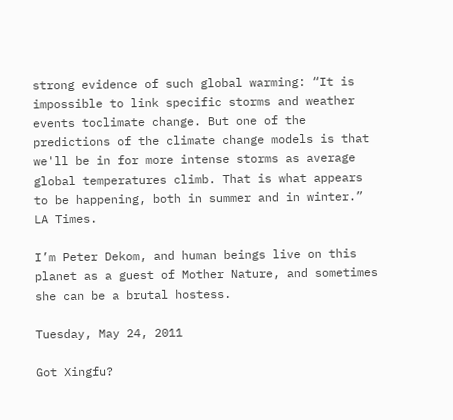strong evidence of such global warming: “It is impossible to link specific storms and weather events toclimate change. But one of the predictions of the climate change models is that we'll be in for more intense storms as average global temperatures climb. That is what appears to be happening, both in summer and in winter.” LA Times.

I’m Peter Dekom, and human beings live on this planet as a guest of Mother Nature, and sometimes she can be a brutal hostess.

Tuesday, May 24, 2011

Got Xingfu?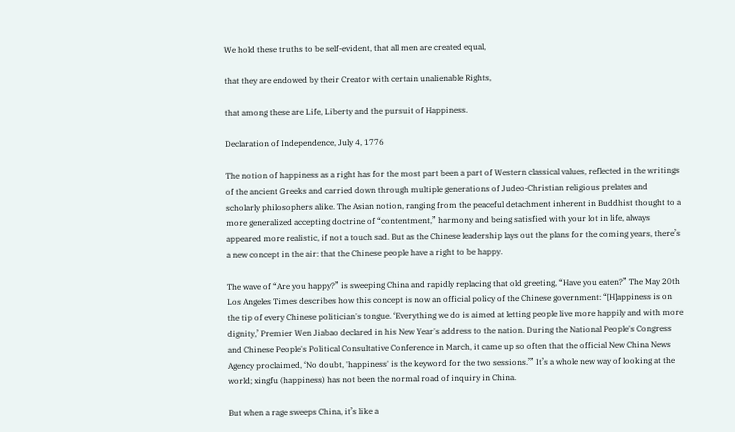We hold these truths to be self-evident, that all men are created equal,

that they are endowed by their Creator with certain unalienable Rights,

that among these are Life, Liberty and the pursuit of Happiness.

Declaration of Independence, July 4, 1776

The notion of happiness as a right has for the most part been a part of Western classical values, reflected in the writings of the ancient Greeks and carried down through multiple generations of Judeo-Christian religious prelates and scholarly philosophers alike. The Asian notion, ranging from the peaceful detachment inherent in Buddhist thought to a more generalized accepting doctrine of “contentment,” harmony and being satisfied with your lot in life, always appeared more realistic, if not a touch sad. But as the Chinese leadership lays out the plans for the coming years, there’s a new concept in the air: that the Chinese people have a right to be happy.

The wave of “Are you happy?” is sweeping China and rapidly replacing that old greeting, “Have you eaten?” The May 20th Los Angeles Times describes how this concept is now an official policy of the Chinese government: “[H]appiness is on the tip of every Chinese politician's tongue. ‘Everything we do is aimed at letting people live more happily and with more dignity,’ Premier Wen Jiabao declared in his New Year's address to the nation. During the National People's Congress and Chinese People's Political Consultative Conference in March, it came up so often that the official New China News Agency proclaimed, ‘No doubt, 'happiness' is the keyword for the two sessions.’” It’s a whole new way of looking at the world; xingfu (happiness) has not been the normal road of inquiry in China.

But when a rage sweeps China, it’s like a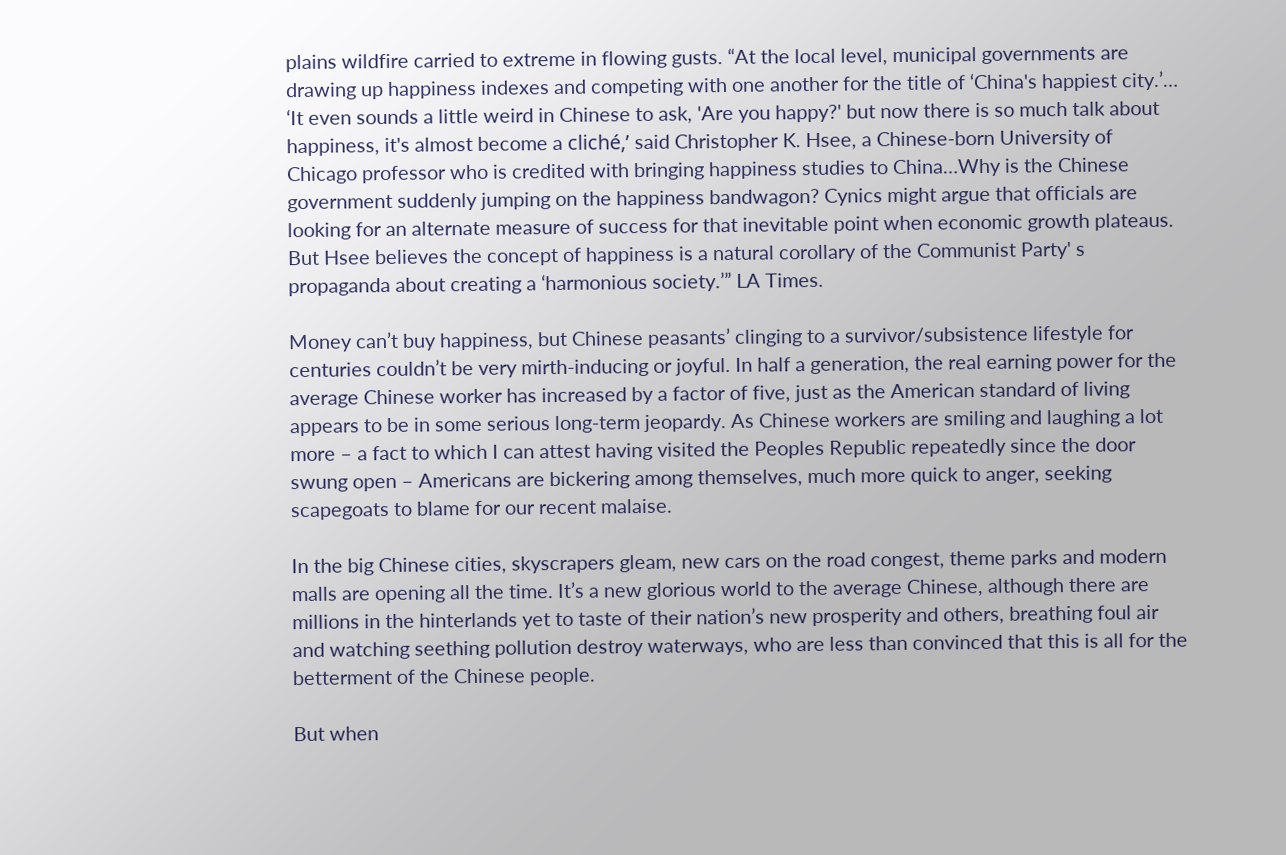plains wildfire carried to extreme in flowing gusts. “At the local level, municipal governments are drawing up happiness indexes and competing with one another for the title of ‘China's happiest city.’… ‘It even sounds a little weird in Chinese to ask, 'Are you happy?' but now there is so much talk about happiness, it's almost become a cliché,’ said Christopher K. Hsee, a Chinese-born University of Chicago professor who is credited with bringing happiness studies to China…Why is the Chinese government suddenly jumping on the happiness bandwagon? Cynics might argue that officials are looking for an alternate measure of success for that inevitable point when economic growth plateaus. But Hsee believes the concept of happiness is a natural corollary of the Communist Party' s propaganda about creating a ‘harmonious society.’” LA Times.

Money can’t buy happiness, but Chinese peasants’ clinging to a survivor/subsistence lifestyle for centuries couldn’t be very mirth-inducing or joyful. In half a generation, the real earning power for the average Chinese worker has increased by a factor of five, just as the American standard of living appears to be in some serious long-term jeopardy. As Chinese workers are smiling and laughing a lot more – a fact to which I can attest having visited the Peoples Republic repeatedly since the door swung open – Americans are bickering among themselves, much more quick to anger, seeking scapegoats to blame for our recent malaise.

In the big Chinese cities, skyscrapers gleam, new cars on the road congest, theme parks and modern malls are opening all the time. It’s a new glorious world to the average Chinese, although there are millions in the hinterlands yet to taste of their nation’s new prosperity and others, breathing foul air and watching seething pollution destroy waterways, who are less than convinced that this is all for the betterment of the Chinese people.

But when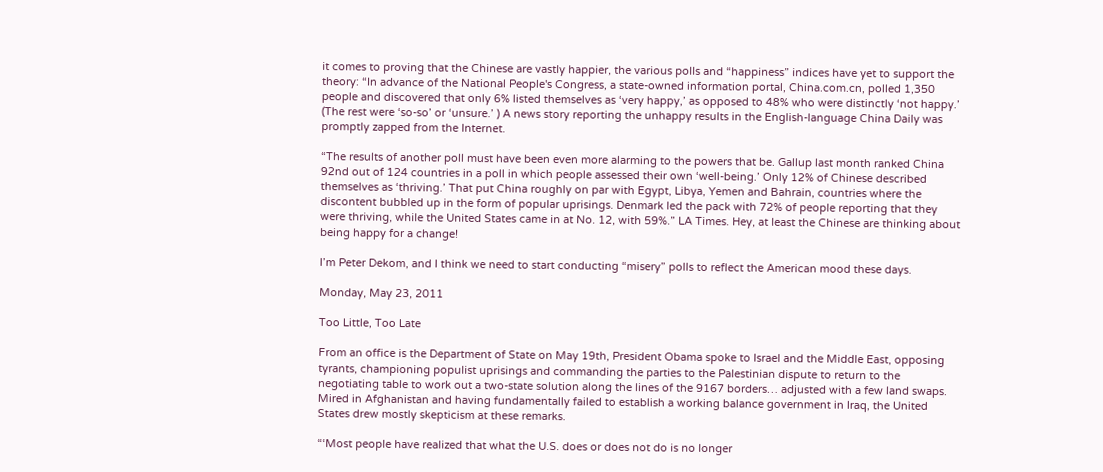it comes to proving that the Chinese are vastly happier, the various polls and “happiness” indices have yet to support the theory: “In advance of the National People's Congress, a state-owned information portal, China.com.cn, polled 1,350 people and discovered that only 6% listed themselves as ‘very happy,’ as opposed to 48% who were distinctly ‘not happy.’ (The rest were ‘so-so’ or ‘unsure.’ ) A news story reporting the unhappy results in the English-language China Daily was promptly zapped from the Internet.

“The results of another poll must have been even more alarming to the powers that be. Gallup last month ranked China 92nd out of 124 countries in a poll in which people assessed their own ‘well-being.’ Only 12% of Chinese described themselves as ‘thriving.’ That put China roughly on par with Egypt, Libya, Yemen and Bahrain, countries where the discontent bubbled up in the form of popular uprisings. Denmark led the pack with 72% of people reporting that they were thriving, while the United States came in at No. 12, with 59%.” LA Times. Hey, at least the Chinese are thinking about being happy for a change!

I’m Peter Dekom, and I think we need to start conducting “misery” polls to reflect the American mood these days.

Monday, May 23, 2011

Too Little, Too Late

From an office is the Department of State on May 19th, President Obama spoke to Israel and the Middle East, opposing tyrants, championing populist uprisings and commanding the parties to the Palestinian dispute to return to the negotiating table to work out a two-state solution along the lines of the 9167 borders… adjusted with a few land swaps. Mired in Afghanistan and having fundamentally failed to establish a working balance government in Iraq, the United States drew mostly skepticism at these remarks.

“‘Most people have realized that what the U.S. does or does not do is no longer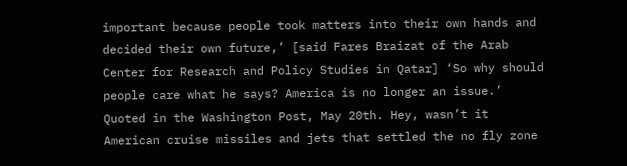important because people took matters into their own hands and decided their own future,’ [said Fares Braizat of the Arab Center for Research and Policy Studies in Qatar] ‘So why should people care what he says? America is no longer an issue.’ Quoted in the Washington Post, May 20th. Hey, wasn’t it American cruise missiles and jets that settled the no fly zone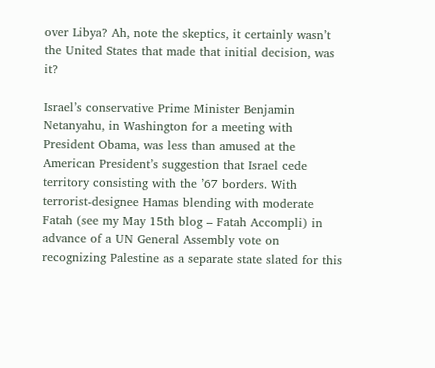over Libya? Ah, note the skeptics, it certainly wasn’t the United States that made that initial decision, was it?

Israel’s conservative Prime Minister Benjamin Netanyahu, in Washington for a meeting with President Obama, was less than amused at the American President’s suggestion that Israel cede territory consisting with the ’67 borders. With terrorist-designee Hamas blending with moderate Fatah (see my May 15th blog – Fatah Accompli) in advance of a UN General Assembly vote on recognizing Palestine as a separate state slated for this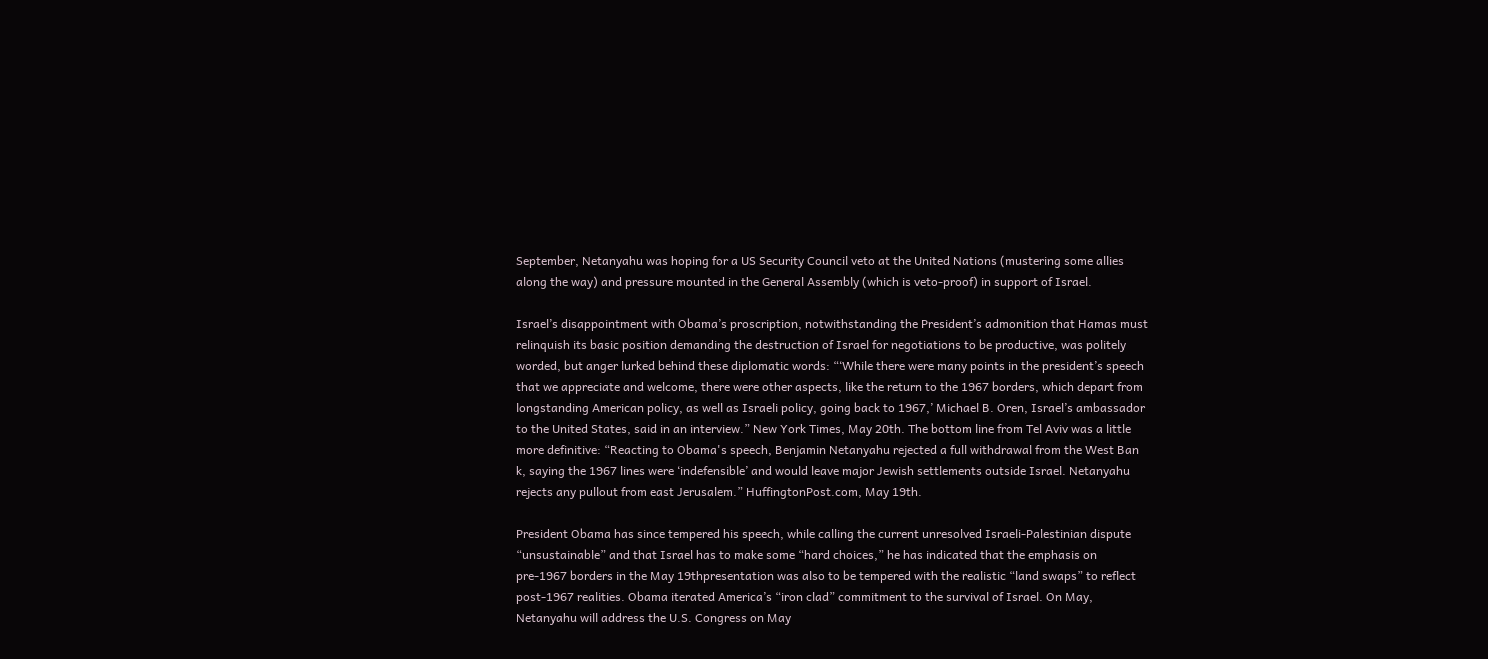September, Netanyahu was hoping for a US Security Council veto at the United Nations (mustering some allies along the way) and pressure mounted in the General Assembly (which is veto-proof) in support of Israel.

Israel’s disappointment with Obama’s proscription, notwithstanding the President’s admonition that Hamas must relinquish its basic position demanding the destruction of Israel for negotiations to be productive, was politely worded, but anger lurked behind these diplomatic words: “‘While there were many points in the president’s speech that we appreciate and welcome, there were other aspects, like the return to the 1967 borders, which depart from longstanding American policy, as well as Israeli policy, going back to 1967,’ Michael B. Oren, Israel’s ambassador to the United States, said in an interview.” New York Times, May 20th. The bottom line from Tel Aviv was a little more definitive: “Reacting to Obama's speech, Benjamin Netanyahu rejected a full withdrawal from the West Ban k, saying the 1967 lines were ‘indefensible’ and would leave major Jewish settlements outside Israel. Netanyahu rejects any pullout from east Jerusalem.” HuffingtonPost.com, May 19th.

President Obama has since tempered his speech, while calling the current unresolved Israeli-Palestinian dispute “unsustainable” and that Israel has to make some “hard choices,” he has indicated that the emphasis on pre-1967 borders in the May 19thpresentation was also to be tempered with the realistic “land swaps” to reflect post-1967 realities. Obama iterated America’s “iron clad” commitment to the survival of Israel. On May, Netanyahu will address the U.S. Congress on May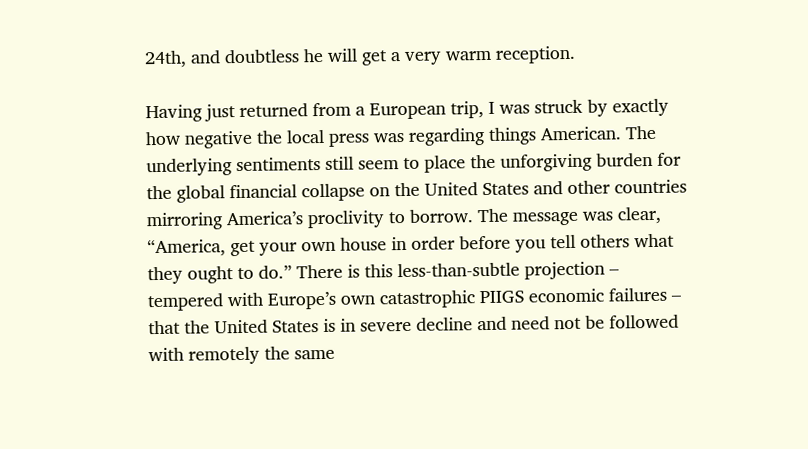24th, and doubtless he will get a very warm reception.

Having just returned from a European trip, I was struck by exactly how negative the local press was regarding things American. The underlying sentiments still seem to place the unforgiving burden for the global financial collapse on the United States and other countries mirroring America’s proclivity to borrow. The message was clear, “America, get your own house in order before you tell others what they ought to do.” There is this less-than-subtle projection – tempered with Europe’s own catastrophic PIIGS economic failures – that the United States is in severe decline and need not be followed with remotely the same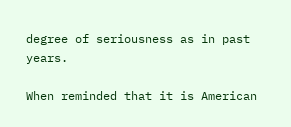degree of seriousness as in past years.

When reminded that it is American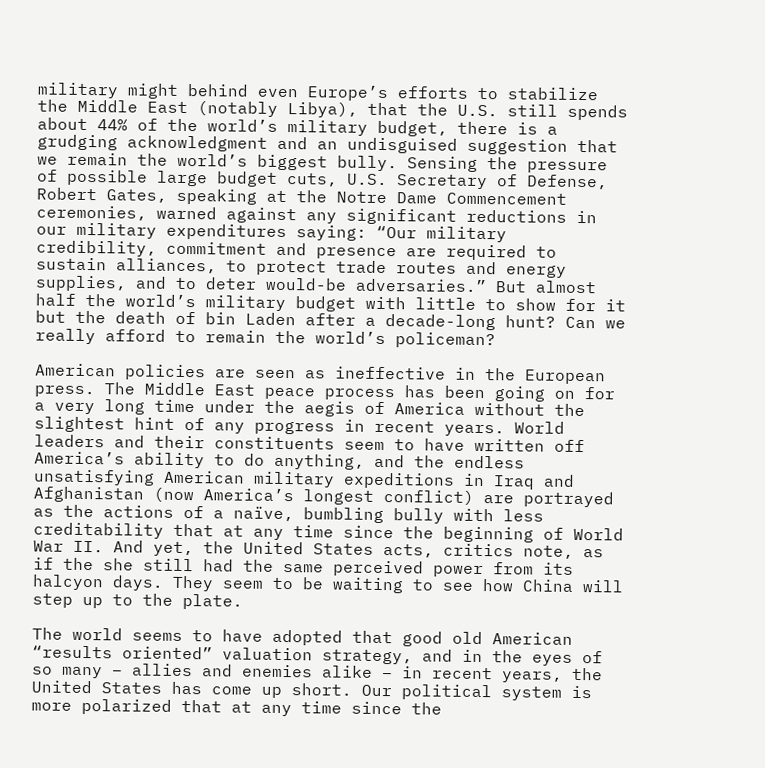military might behind even Europe’s efforts to stabilize the Middle East (notably Libya), that the U.S. still spends about 44% of the world’s military budget, there is a grudging acknowledgment and an undisguised suggestion that we remain the world’s biggest bully. Sensing the pressure of possible large budget cuts, U.S. Secretary of Defense, Robert Gates, speaking at the Notre Dame Commencement ceremonies, warned against any significant reductions in our military expenditures saying: “Our military credibility, commitment and presence are required to sustain alliances, to protect trade routes and energy supplies, and to deter would-be adversaries.” But almost half the world’s military budget with little to show for it but the death of bin Laden after a decade-long hunt? Can we really afford to remain the world’s policeman?

American policies are seen as ineffective in the European press. The Middle East peace process has been going on for a very long time under the aegis of America without the slightest hint of any progress in recent years. World leaders and their constituents seem to have written off America’s ability to do anything, and the endless unsatisfying American military expeditions in Iraq and Afghanistan (now America’s longest conflict) are portrayed as the actions of a naïve, bumbling bully with less creditability that at any time since the beginning of World War II. And yet, the United States acts, critics note, as if the she still had the same perceived power from its halcyon days. They seem to be waiting to see how China will step up to the plate.

The world seems to have adopted that good old American “results oriented” valuation strategy, and in the eyes of so many – allies and enemies alike – in recent years, the United States has come up short. Our political system is more polarized that at any time since the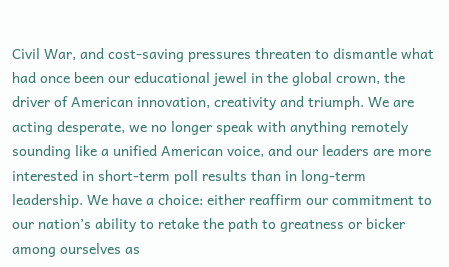Civil War, and cost-saving pressures threaten to dismantle what had once been our educational jewel in the global crown, the driver of American innovation, creativity and triumph. We are acting desperate, we no longer speak with anything remotely sounding like a unified American voice, and our leaders are more interested in short-term poll results than in long-term leadership. We have a choice: either reaffirm our commitment to our nation’s ability to retake the path to greatness or bicker among ourselves as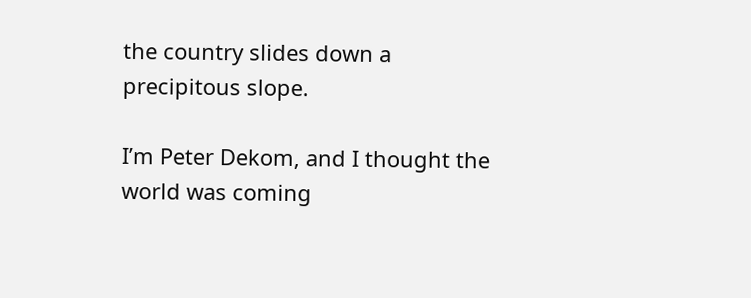the country slides down a precipitous slope.

I’m Peter Dekom, and I thought the world was coming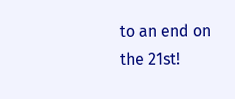to an end on the 21st!